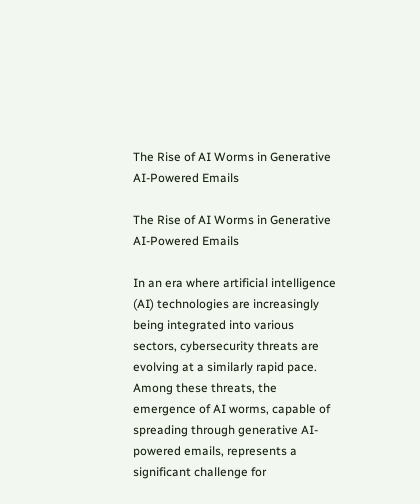The Rise of AI Worms in Generative AI-Powered Emails

The Rise of AI Worms in Generative AI-Powered Emails

In an era where artificial intelligence (AI) technologies are increasingly being integrated into various sectors, cybersecurity threats are evolving at a similarly rapid pace. Among these threats, the emergence of AI worms, capable of spreading through generative AI-powered emails, represents a significant challenge for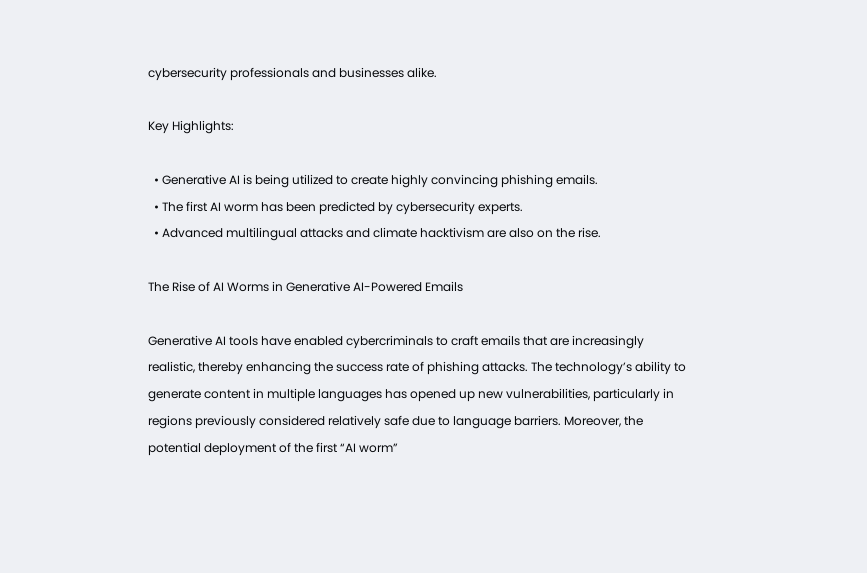cybersecurity professionals and businesses alike.

Key Highlights:

  • Generative AI is being utilized to create highly convincing phishing emails.
  • The first AI worm has been predicted by cybersecurity experts.
  • Advanced multilingual attacks and climate hacktivism are also on the rise.

The Rise of AI Worms in Generative AI-Powered Emails

Generative AI tools have enabled cybercriminals to craft emails that are increasingly realistic, thereby enhancing the success rate of phishing attacks. The technology’s ability to generate content in multiple languages has opened up new vulnerabilities, particularly in regions previously considered relatively safe due to language barriers. Moreover, the potential deployment of the first “AI worm”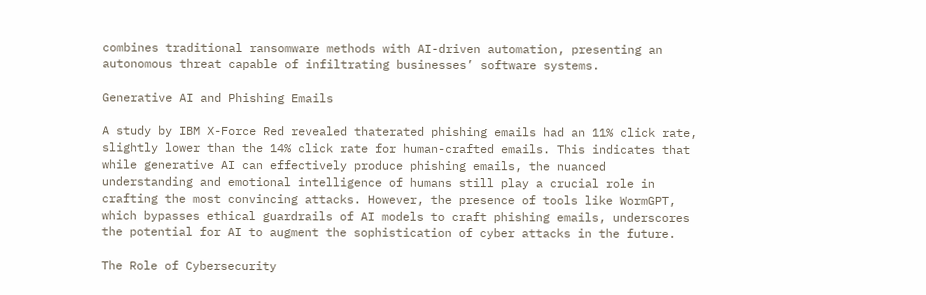combines traditional ransomware methods with AI-driven automation, presenting an autonomous threat capable of infiltrating businesses’ software systems.

Generative AI and Phishing Emails

A study by IBM X-Force Red revealed thaterated phishing emails had an 11% click rate, slightly lower than the 14% click rate for human-crafted emails. This indicates that while generative AI can effectively produce phishing emails, the nuanced understanding and emotional intelligence of humans still play a crucial role in crafting the most convincing attacks. However, the presence of tools like WormGPT, which bypasses ethical guardrails of AI models to craft phishing emails, underscores the potential for AI to augment the sophistication of cyber attacks in the future.

The Role of Cybersecurity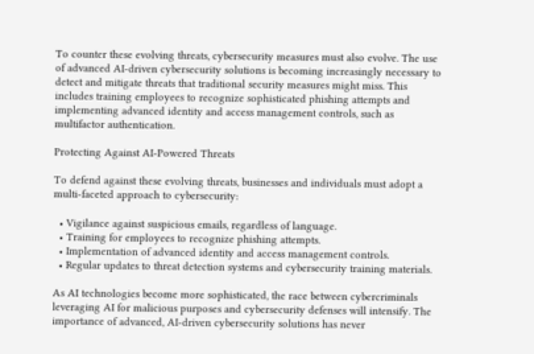To counter these evolving threats, cybersecurity measures must also evolve. The use of advanced AI-driven cybersecurity solutions is becoming increasingly necessary to detect and mitigate threats that traditional security measures might miss. This includes training employees to recognize sophisticated phishing attempts and implementing advanced identity and access management controls, such as multifactor authentication.

Protecting Against AI-Powered Threats

To defend against these evolving threats, businesses and individuals must adopt a multi-faceted approach to cybersecurity:

  • Vigilance against suspicious emails, regardless of language.
  • Training for employees to recognize phishing attempts.
  • Implementation of advanced identity and access management controls.
  • Regular updates to threat detection systems and cybersecurity training materials.

As AI technologies become more sophisticated, the race between cybercriminals leveraging AI for malicious purposes and cybersecurity defenses will intensify. The importance of advanced, AI-driven cybersecurity solutions has never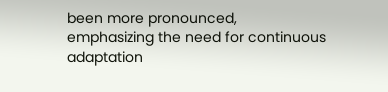been more pronounced, emphasizing the need for continuous adaptation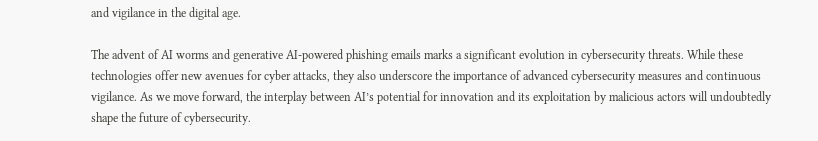and vigilance in the digital age.

The advent of AI worms and generative AI-powered phishing emails marks a significant evolution in cybersecurity threats. While these technologies offer new avenues for cyber attacks, they also underscore the importance of advanced cybersecurity measures and continuous vigilance. As we move forward, the interplay between AI’s potential for innovation and its exploitation by malicious actors will undoubtedly shape the future of cybersecurity.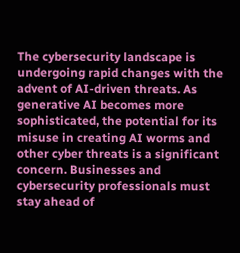The cybersecurity landscape is undergoing rapid changes with the advent of AI-driven threats. As generative AI becomes more sophisticated, the potential for its misuse in creating AI worms and other cyber threats is a significant concern. Businesses and cybersecurity professionals must stay ahead of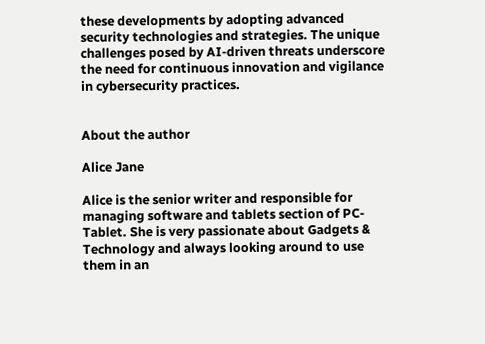these developments by adopting advanced security technologies and strategies. The unique challenges posed by AI-driven threats underscore the need for continuous innovation and vigilance in cybersecurity practices.


About the author

Alice Jane

Alice is the senior writer and responsible for managing software and tablets section of PC-Tablet. She is very passionate about Gadgets & Technology and always looking around to use them in an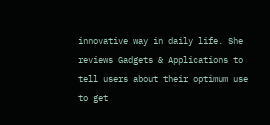innovative way in daily life. She reviews Gadgets & Applications to tell users about their optimum use to get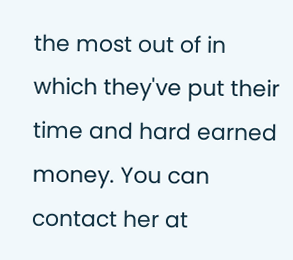the most out of in which they've put their time and hard earned money. You can contact her at